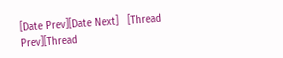[Date Prev][Date Next]   [Thread Prev][Thread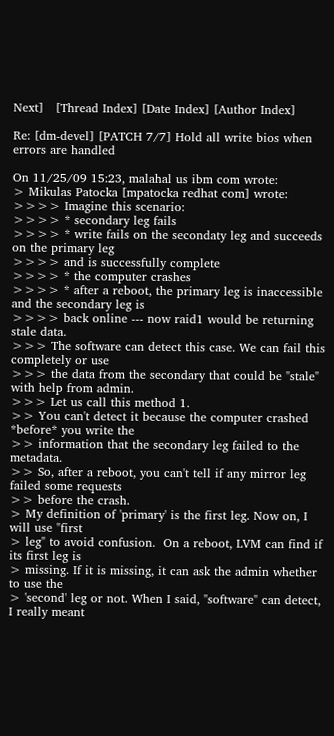Next]   [Thread Index] [Date Index] [Author Index]

Re: [dm-devel] [PATCH 7/7] Hold all write bios when errors are handled

On 11/25/09 15:23, malahal us ibm com wrote:
> Mikulas Patocka [mpatocka redhat com] wrote:
>>>> Imagine this scenario:
>>>> * secondary leg fails
>>>> * write fails on the secondaty leg and succeeds on the primary leg
>>>> and is successfully complete
>>>> * the computer crashes
>>>> * after a reboot, the primary leg is inaccessible and the secondary leg is
>>>> back online --- now raid1 would be returning stale data.
>>> The software can detect this case. We can fail this completely or use
>>> the data from the secondary that could be "stale" with help from admin.
>>> Let us call this method 1.
>> You can't detect it because the computer crashed *before* you write the
>> information that the secondary leg failed to the metadata.
>> So, after a reboot, you can't tell if any mirror leg failed some requests
>> before the crash.
> My definition of 'primary' is the first leg. Now on, I will use "first
> leg" to avoid confusion.  On a reboot, LVM can find if its first leg is
> missing. If it is missing, it can ask the admin whether to use the
> 'second' leg or not. When I said, "software" can detect, I really meant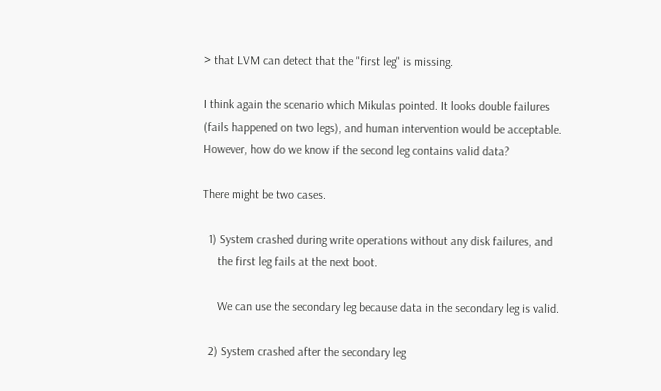> that LVM can detect that the "first leg" is missing.

I think again the scenario which Mikulas pointed. It looks double failures
(fails happened on two legs), and human intervention would be acceptable.
However, how do we know if the second leg contains valid data?

There might be two cases.

  1) System crashed during write operations without any disk failures, and
     the first leg fails at the next boot.

     We can use the secondary leg because data in the secondary leg is valid.

  2) System crashed after the secondary leg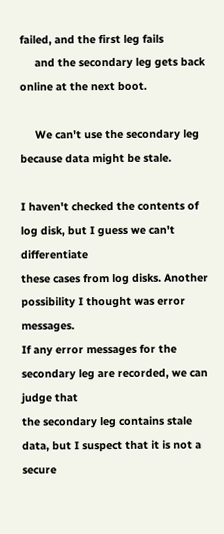failed, and the first leg fails
     and the secondary leg gets back online at the next boot.

     We can't use the secondary leg because data might be stale.

I haven't checked the contents of log disk, but I guess we can't differentiate
these cases from log disks. Another possibility I thought was error messages.
If any error messages for the secondary leg are recorded, we can judge that
the secondary leg contains stale data, but I suspect that it is not a secure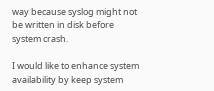way because syslog might not be written in disk before system crash.

I would like to enhance system availability by keep system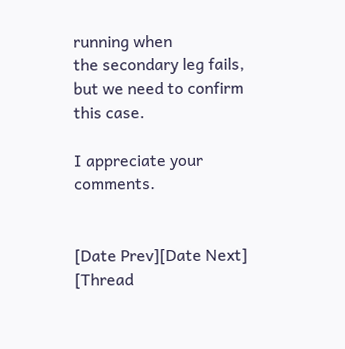running when
the secondary leg fails, but we need to confirm this case.

I appreciate your comments.


[Date Prev][Date Next]   [Thread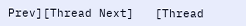Prev][Thread Next]   [Thread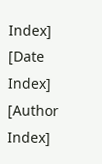Index] [Date Index] [Author Index]